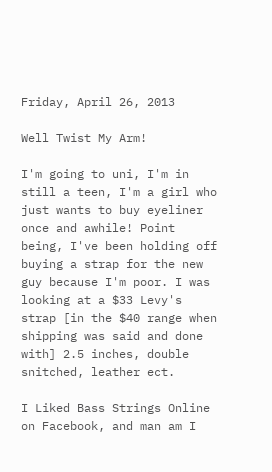Friday, April 26, 2013

Well Twist My Arm!

I'm going to uni, I'm in still a teen, I'm a girl who just wants to buy eyeliner once and awhile! Point being, I've been holding off buying a strap for the new guy because I'm poor. I was looking at a $33 Levy's strap [in the $40 range when shipping was said and done with] 2.5 inches, double snitched, leather ect.

I Liked Bass Strings Online on Facebook, and man am I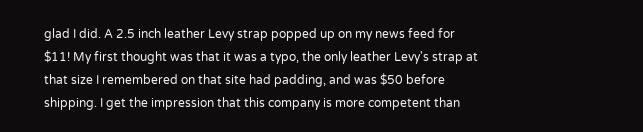glad I did. A 2.5 inch leather Levy strap popped up on my news feed for $11! My first thought was that it was a typo, the only leather Levy's strap at that size I remembered on that site had padding, and was $50 before shipping. I get the impression that this company is more competent than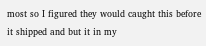most so I figured they would caught this before it shipped and but it in my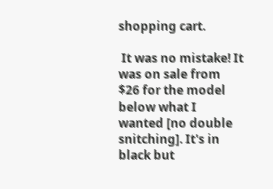shopping cart.

 It was no mistake! It was on sale from $26 for the model below what I wanted [no double snitching]. It's in black but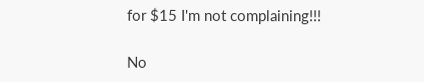for $15 I'm not complaining!!!

No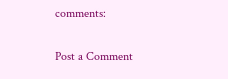comments:

Post a Comment